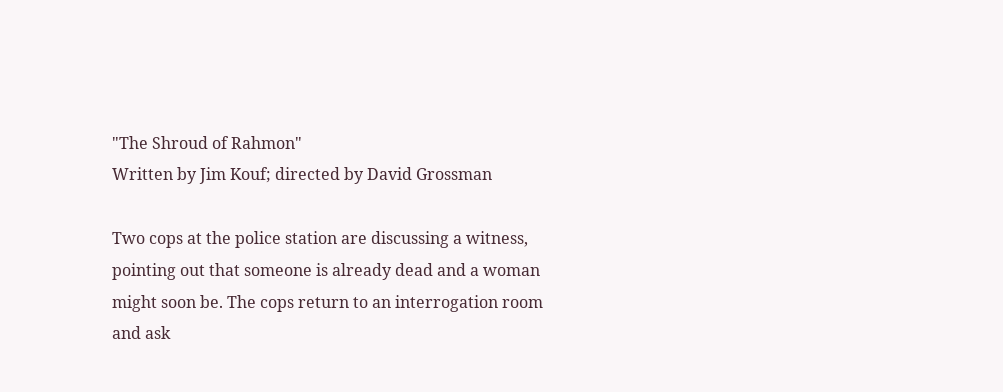"The Shroud of Rahmon"
Written by Jim Kouf; directed by David Grossman

Two cops at the police station are discussing a witness, pointing out that someone is already dead and a woman might soon be. The cops return to an interrogation room and ask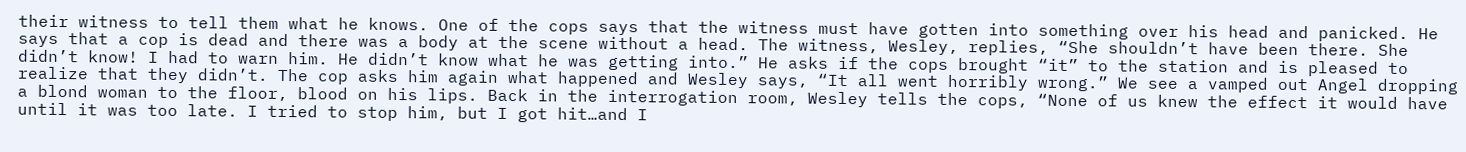their witness to tell them what he knows. One of the cops says that the witness must have gotten into something over his head and panicked. He says that a cop is dead and there was a body at the scene without a head. The witness, Wesley, replies, “She shouldn’t have been there. She didn’t know! I had to warn him. He didn’t know what he was getting into.” He asks if the cops brought “it” to the station and is pleased to realize that they didn’t. The cop asks him again what happened and Wesley says, “It all went horribly wrong.” We see a vamped out Angel dropping a blond woman to the floor, blood on his lips. Back in the interrogation room, Wesley tells the cops, “None of us knew the effect it would have until it was too late. I tried to stop him, but I got hit…and I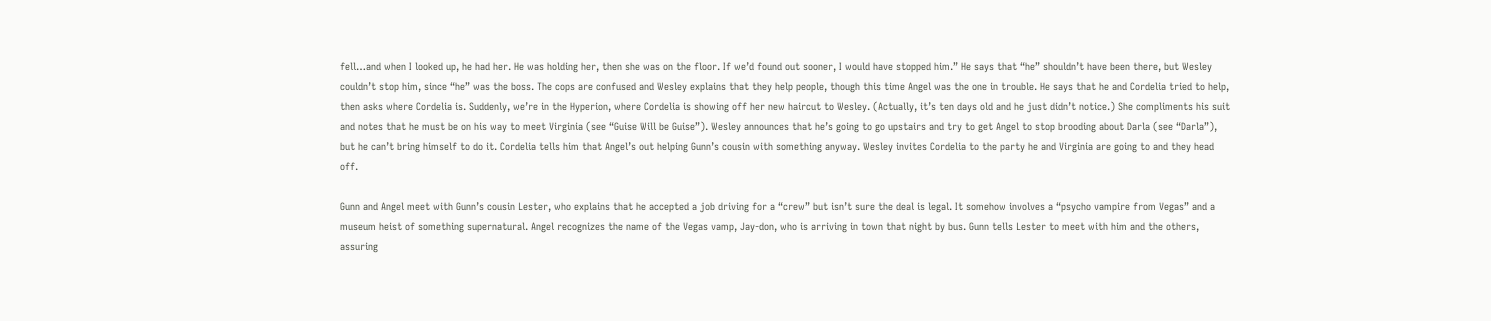fell…and when I looked up, he had her. He was holding her, then she was on the floor. If we’d found out sooner, I would have stopped him.” He says that “he” shouldn’t have been there, but Wesley couldn’t stop him, since “he” was the boss. The cops are confused and Wesley explains that they help people, though this time Angel was the one in trouble. He says that he and Cordelia tried to help, then asks where Cordelia is. Suddenly, we’re in the Hyperion, where Cordelia is showing off her new haircut to Wesley. (Actually, it’s ten days old and he just didn’t notice.) She compliments his suit and notes that he must be on his way to meet Virginia (see “Guise Will be Guise”). Wesley announces that he’s going to go upstairs and try to get Angel to stop brooding about Darla (see “Darla”), but he can’t bring himself to do it. Cordelia tells him that Angel’s out helping Gunn’s cousin with something anyway. Wesley invites Cordelia to the party he and Virginia are going to and they head off.

Gunn and Angel meet with Gunn’s cousin Lester, who explains that he accepted a job driving for a “crew” but isn’t sure the deal is legal. It somehow involves a “psycho vampire from Vegas” and a museum heist of something supernatural. Angel recognizes the name of the Vegas vamp, Jay-don, who is arriving in town that night by bus. Gunn tells Lester to meet with him and the others, assuring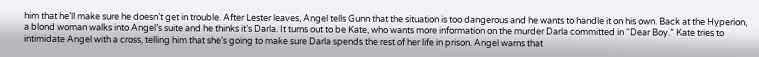him that he’ll make sure he doesn’t get in trouble. After Lester leaves, Angel tells Gunn that the situation is too dangerous and he wants to handle it on his own. Back at the Hyperion, a blond woman walks into Angel’s suite and he thinks it’s Darla. It turns out to be Kate, who wants more information on the murder Darla committed in “Dear Boy.” Kate tries to intimidate Angel with a cross, telling him that she’s going to make sure Darla spends the rest of her life in prison. Angel warns that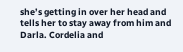she’s getting in over her head and tells her to stay away from him and Darla. Cordelia and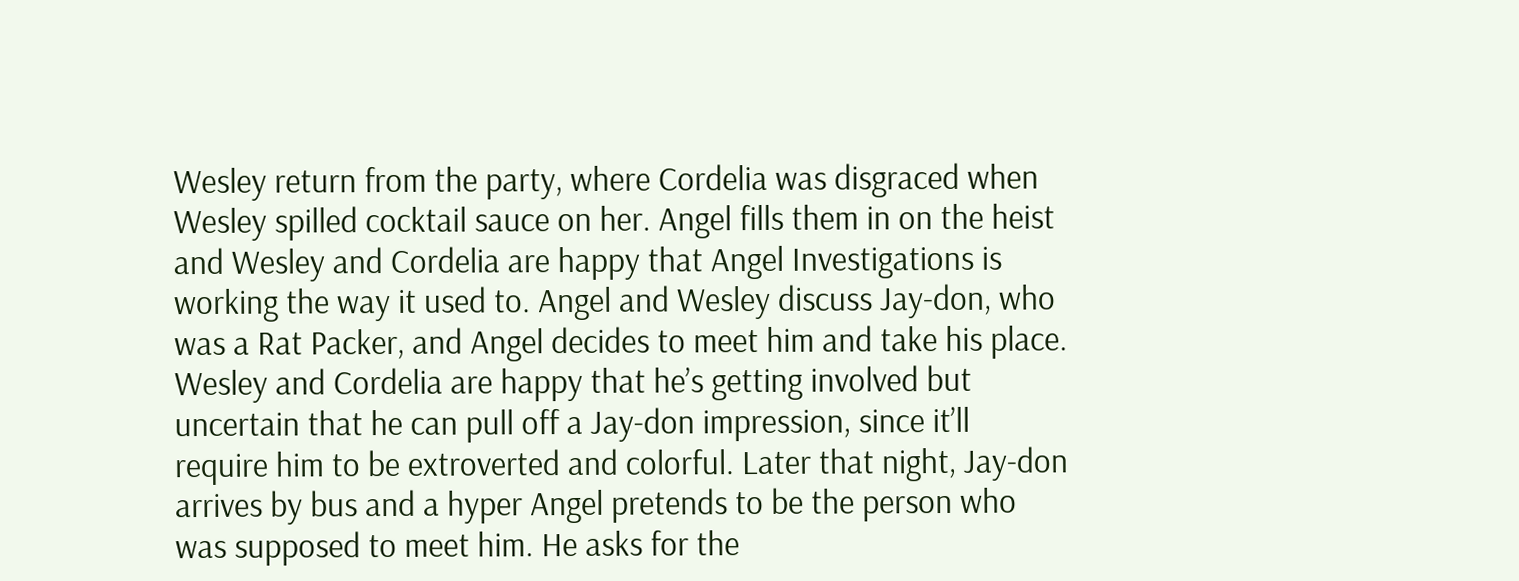Wesley return from the party, where Cordelia was disgraced when Wesley spilled cocktail sauce on her. Angel fills them in on the heist and Wesley and Cordelia are happy that Angel Investigations is working the way it used to. Angel and Wesley discuss Jay-don, who was a Rat Packer, and Angel decides to meet him and take his place. Wesley and Cordelia are happy that he’s getting involved but uncertain that he can pull off a Jay-don impression, since it’ll require him to be extroverted and colorful. Later that night, Jay-don arrives by bus and a hyper Angel pretends to be the person who was supposed to meet him. He asks for the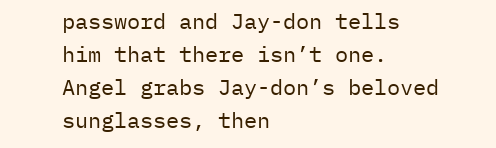password and Jay-don tells him that there isn’t one. Angel grabs Jay-don’s beloved sunglasses, then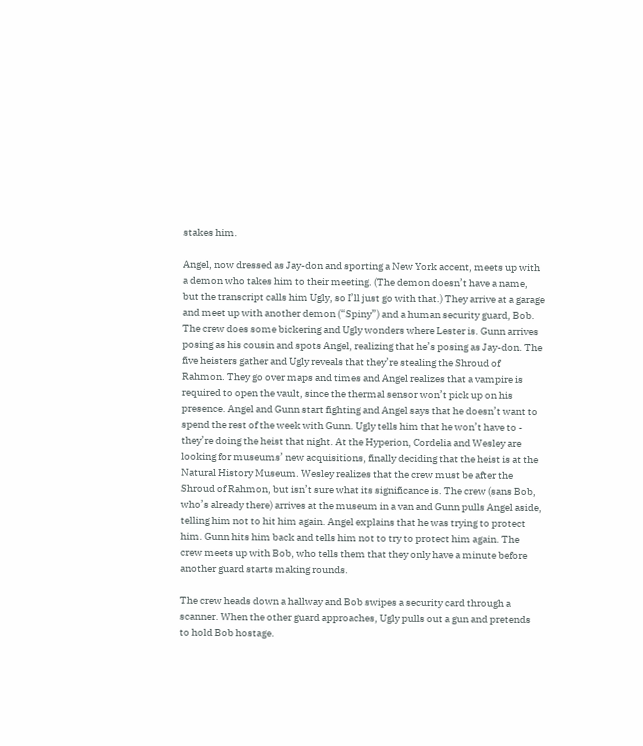stakes him.

Angel, now dressed as Jay-don and sporting a New York accent, meets up with a demon who takes him to their meeting. (The demon doesn’t have a name, but the transcript calls him Ugly, so I’ll just go with that.) They arrive at a garage and meet up with another demon (“Spiny”) and a human security guard, Bob. The crew does some bickering and Ugly wonders where Lester is. Gunn arrives posing as his cousin and spots Angel, realizing that he’s posing as Jay-don. The five heisters gather and Ugly reveals that they’re stealing the Shroud of Rahmon. They go over maps and times and Angel realizes that a vampire is required to open the vault, since the thermal sensor won’t pick up on his presence. Angel and Gunn start fighting and Angel says that he doesn’t want to spend the rest of the week with Gunn. Ugly tells him that he won’t have to - they’re doing the heist that night. At the Hyperion, Cordelia and Wesley are looking for museums’ new acquisitions, finally deciding that the heist is at the Natural History Museum. Wesley realizes that the crew must be after the Shroud of Rahmon, but isn’t sure what its significance is. The crew (sans Bob, who’s already there) arrives at the museum in a van and Gunn pulls Angel aside, telling him not to hit him again. Angel explains that he was trying to protect him. Gunn hits him back and tells him not to try to protect him again. The crew meets up with Bob, who tells them that they only have a minute before another guard starts making rounds.

The crew heads down a hallway and Bob swipes a security card through a scanner. When the other guard approaches, Ugly pulls out a gun and pretends to hold Bob hostage.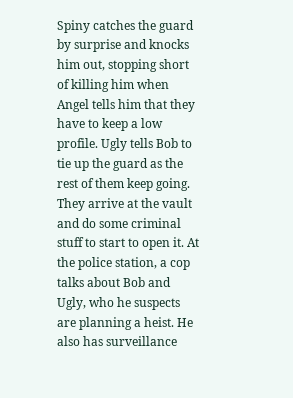Spiny catches the guard by surprise and knocks him out, stopping short of killing him when Angel tells him that they have to keep a low profile. Ugly tells Bob to tie up the guard as the rest of them keep going. They arrive at the vault and do some criminal stuff to start to open it. At the police station, a cop talks about Bob and Ugly, who he suspects are planning a heist. He also has surveillance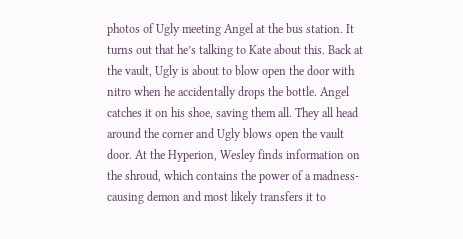photos of Ugly meeting Angel at the bus station. It turns out that he’s talking to Kate about this. Back at the vault, Ugly is about to blow open the door with nitro when he accidentally drops the bottle. Angel catches it on his shoe, saving them all. They all head around the corner and Ugly blows open the vault door. At the Hyperion, Wesley finds information on the shroud, which contains the power of a madness-causing demon and most likely transfers it to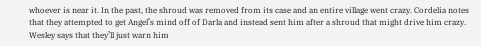whoever is near it. In the past, the shroud was removed from its case and an entire village went crazy. Cordelia notes that they attempted to get Angel’s mind off of Darla and instead sent him after a shroud that might drive him crazy. Wesley says that they’ll just warn him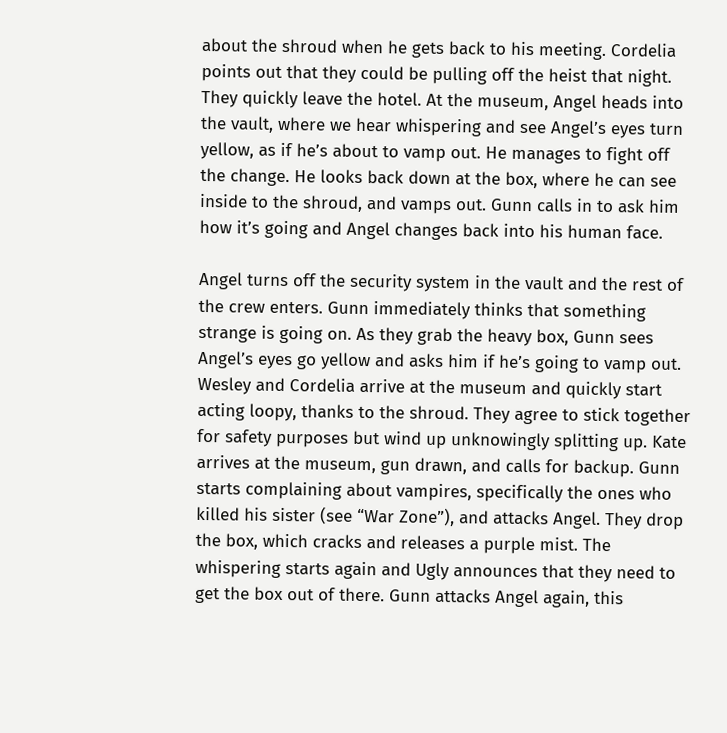about the shroud when he gets back to his meeting. Cordelia points out that they could be pulling off the heist that night. They quickly leave the hotel. At the museum, Angel heads into the vault, where we hear whispering and see Angel’s eyes turn yellow, as if he’s about to vamp out. He manages to fight off the change. He looks back down at the box, where he can see inside to the shroud, and vamps out. Gunn calls in to ask him how it’s going and Angel changes back into his human face.

Angel turns off the security system in the vault and the rest of the crew enters. Gunn immediately thinks that something strange is going on. As they grab the heavy box, Gunn sees Angel’s eyes go yellow and asks him if he’s going to vamp out. Wesley and Cordelia arrive at the museum and quickly start acting loopy, thanks to the shroud. They agree to stick together for safety purposes but wind up unknowingly splitting up. Kate arrives at the museum, gun drawn, and calls for backup. Gunn starts complaining about vampires, specifically the ones who killed his sister (see “War Zone”), and attacks Angel. They drop the box, which cracks and releases a purple mist. The whispering starts again and Ugly announces that they need to get the box out of there. Gunn attacks Angel again, this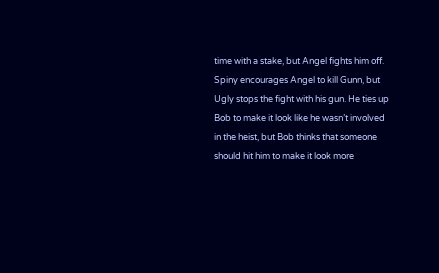time with a stake, but Angel fights him off. Spiny encourages Angel to kill Gunn, but Ugly stops the fight with his gun. He ties up Bob to make it look like he wasn’t involved in the heist, but Bob thinks that someone should hit him to make it look more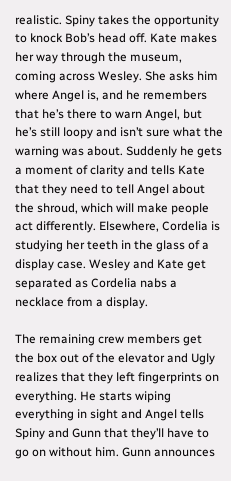realistic. Spiny takes the opportunity to knock Bob’s head off. Kate makes her way through the museum, coming across Wesley. She asks him where Angel is, and he remembers that he’s there to warn Angel, but he’s still loopy and isn’t sure what the warning was about. Suddenly he gets a moment of clarity and tells Kate that they need to tell Angel about the shroud, which will make people act differently. Elsewhere, Cordelia is studying her teeth in the glass of a display case. Wesley and Kate get separated as Cordelia nabs a necklace from a display.

The remaining crew members get the box out of the elevator and Ugly realizes that they left fingerprints on everything. He starts wiping everything in sight and Angel tells Spiny and Gunn that they’ll have to go on without him. Gunn announces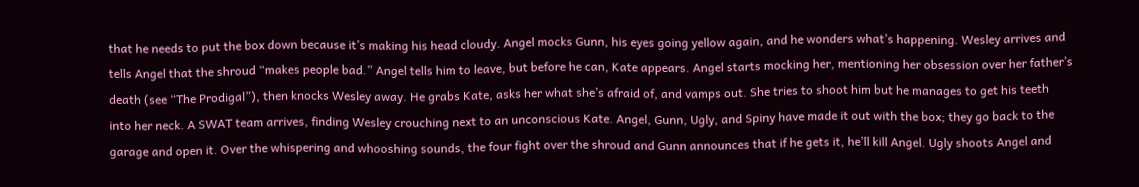that he needs to put the box down because it’s making his head cloudy. Angel mocks Gunn, his eyes going yellow again, and he wonders what’s happening. Wesley arrives and tells Angel that the shroud “makes people bad.” Angel tells him to leave, but before he can, Kate appears. Angel starts mocking her, mentioning her obsession over her father’s death (see “The Prodigal”), then knocks Wesley away. He grabs Kate, asks her what she’s afraid of, and vamps out. She tries to shoot him but he manages to get his teeth into her neck. A SWAT team arrives, finding Wesley crouching next to an unconscious Kate. Angel, Gunn, Ugly, and Spiny have made it out with the box; they go back to the garage and open it. Over the whispering and whooshing sounds, the four fight over the shroud and Gunn announces that if he gets it, he’ll kill Angel. Ugly shoots Angel and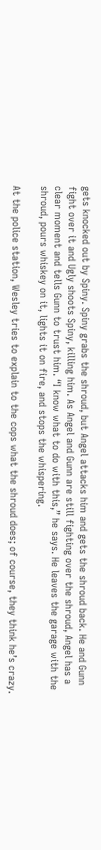gets knocked out by Spiny. Spiny grabs the shroud, but Angel attacks him and gets the shroud back. He and Gunn fight over it and Ugly shoots Spiny, killing him. As Angel and Gunn are still fighting over the shroud, Angel has a clear moment and tells Gunn to trust him. “I know what to do with this,” he says. He leaves the garage with the shroud, pours whiskey on it, lights it on fire, and stops the whispering.

At the police station, Wesley tries to explain to the cops what the shroud does; of course, they think he’s crazy.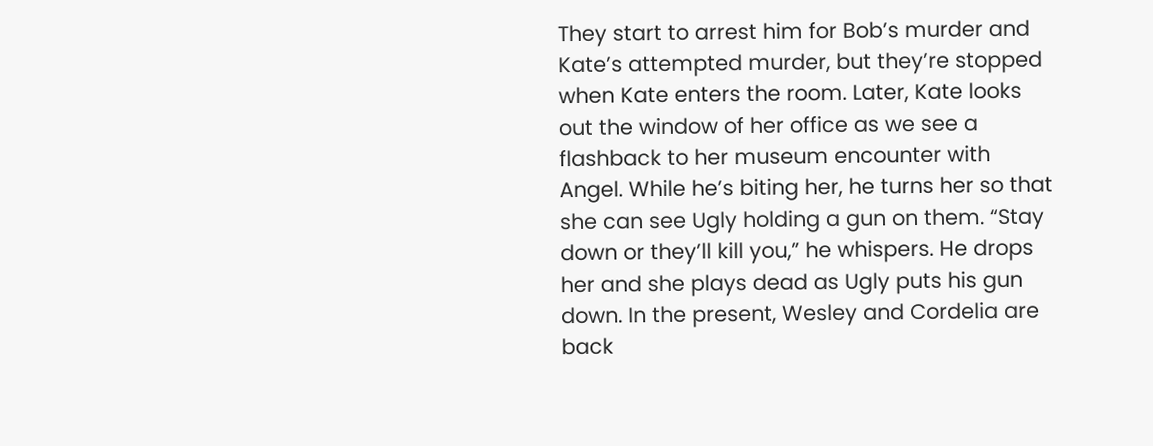They start to arrest him for Bob’s murder and Kate’s attempted murder, but they’re stopped when Kate enters the room. Later, Kate looks out the window of her office as we see a flashback to her museum encounter with Angel. While he’s biting her, he turns her so that she can see Ugly holding a gun on them. “Stay down or they’ll kill you,” he whispers. He drops her and she plays dead as Ugly puts his gun down. In the present, Wesley and Cordelia are back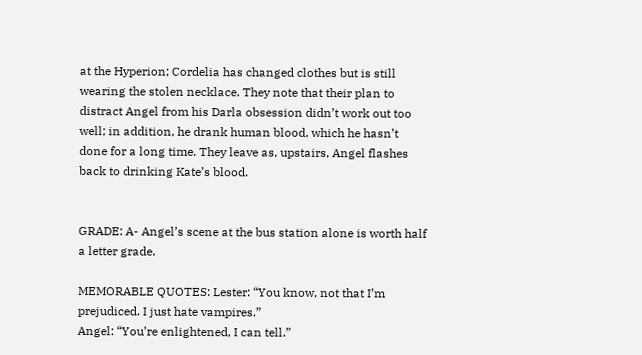at the Hyperion; Cordelia has changed clothes but is still wearing the stolen necklace. They note that their plan to distract Angel from his Darla obsession didn’t work out too well; in addition, he drank human blood, which he hasn’t done for a long time. They leave as, upstairs, Angel flashes back to drinking Kate’s blood.


GRADE: A- Angel’s scene at the bus station alone is worth half a letter grade.

MEMORABLE QUOTES: Lester: “You know, not that I’m prejudiced. I just hate vampires.”
Angel: “You’re enlightened, I can tell.”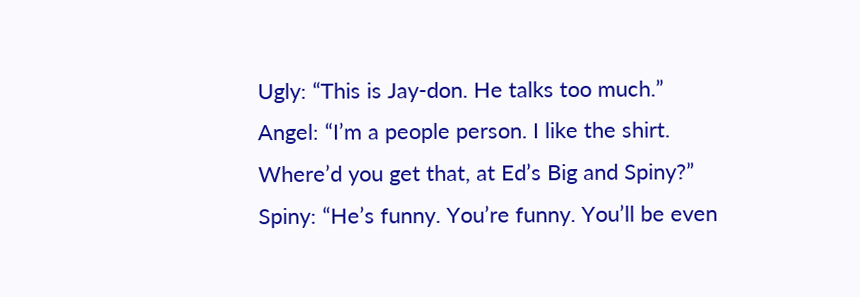Ugly: “This is Jay-don. He talks too much.”
Angel: “I’m a people person. I like the shirt. Where’d you get that, at Ed’s Big and Spiny?”
Spiny: “He’s funny. You’re funny. You’ll be even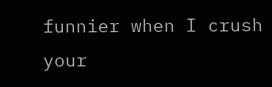funnier when I crush your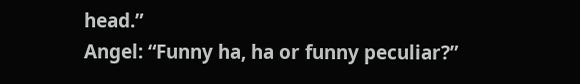head.”
Angel: “Funny ha, ha or funny peculiar?”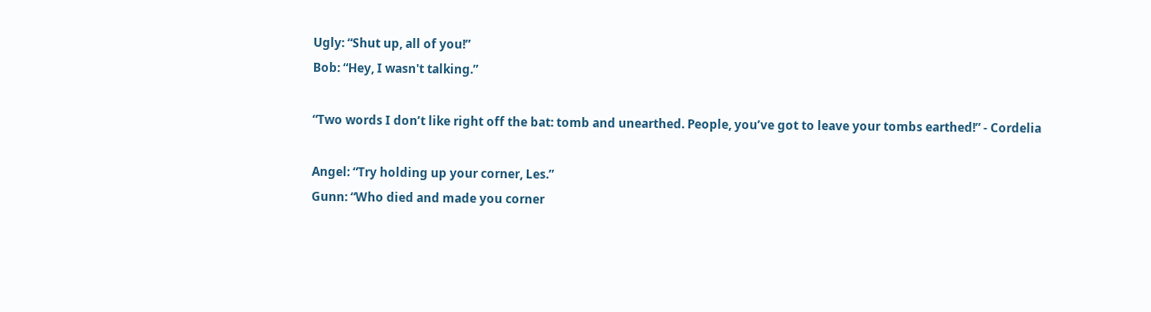Ugly: “Shut up, all of you!”
Bob: “Hey, I wasn't talking.”

“Two words I don’t like right off the bat: tomb and unearthed. People, you’ve got to leave your tombs earthed!” - Cordelia

Angel: “Try holding up your corner, Les.”
Gunn: “Who died and made you corner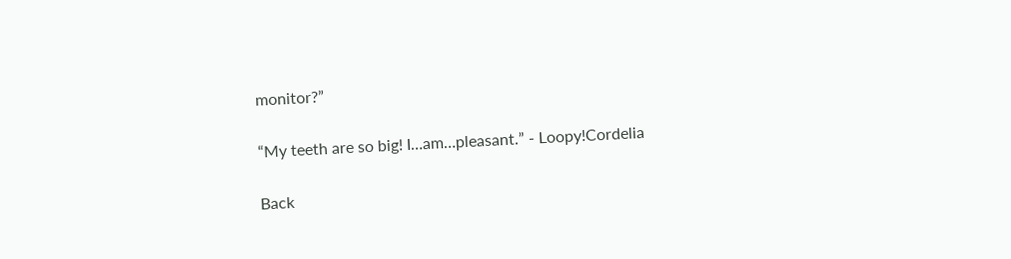monitor?”

“My teeth are so big! I…am…pleasant.” - Loopy!Cordelia

Back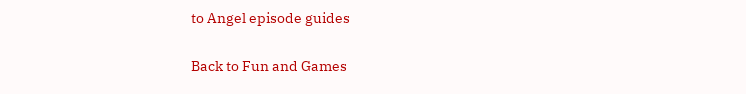to Angel episode guides

Back to Fun and Games